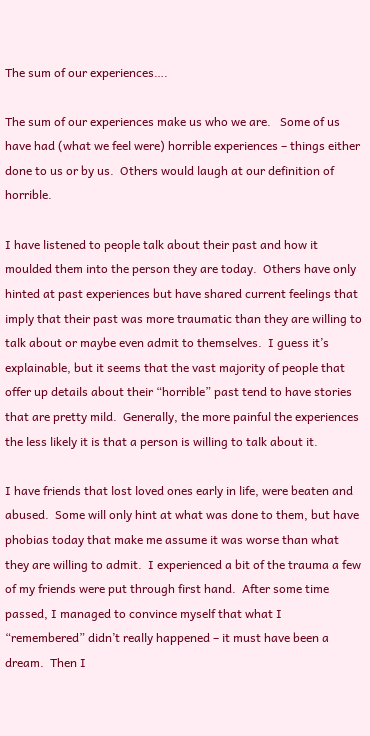The sum of our experiences….

The sum of our experiences make us who we are.   Some of us have had (what we feel were) horrible experiences – things either done to us or by us.  Others would laugh at our definition of horrible.

I have listened to people talk about their past and how it moulded them into the person they are today.  Others have only hinted at past experiences but have shared current feelings that imply that their past was more traumatic than they are willing to talk about or maybe even admit to themselves.  I guess it’s explainable, but it seems that the vast majority of people that offer up details about their “horrible” past tend to have stories that are pretty mild.  Generally, the more painful the experiences the less likely it is that a person is willing to talk about it.

I have friends that lost loved ones early in life, were beaten and abused.  Some will only hint at what was done to them, but have phobias today that make me assume it was worse than what they are willing to admit.  I experienced a bit of the trauma a few of my friends were put through first hand.  After some time passed, I managed to convince myself that what I “remembered” didn’t really happened – it must have been a dream.  Then I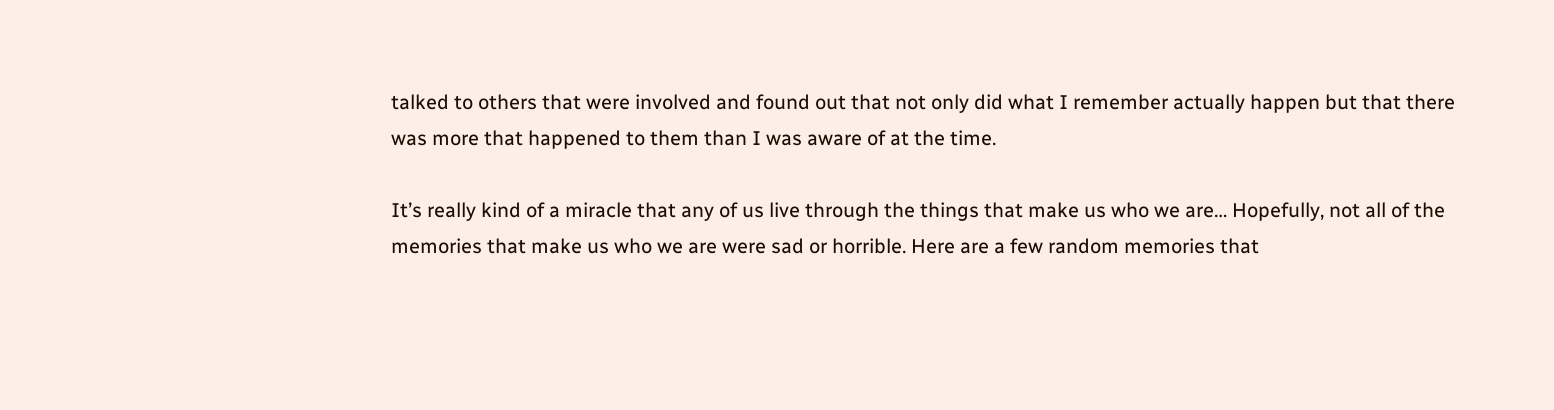talked to others that were involved and found out that not only did what I remember actually happen but that there was more that happened to them than I was aware of at the time.

It’s really kind of a miracle that any of us live through the things that make us who we are… Hopefully, not all of the memories that make us who we are were sad or horrible. Here are a few random memories that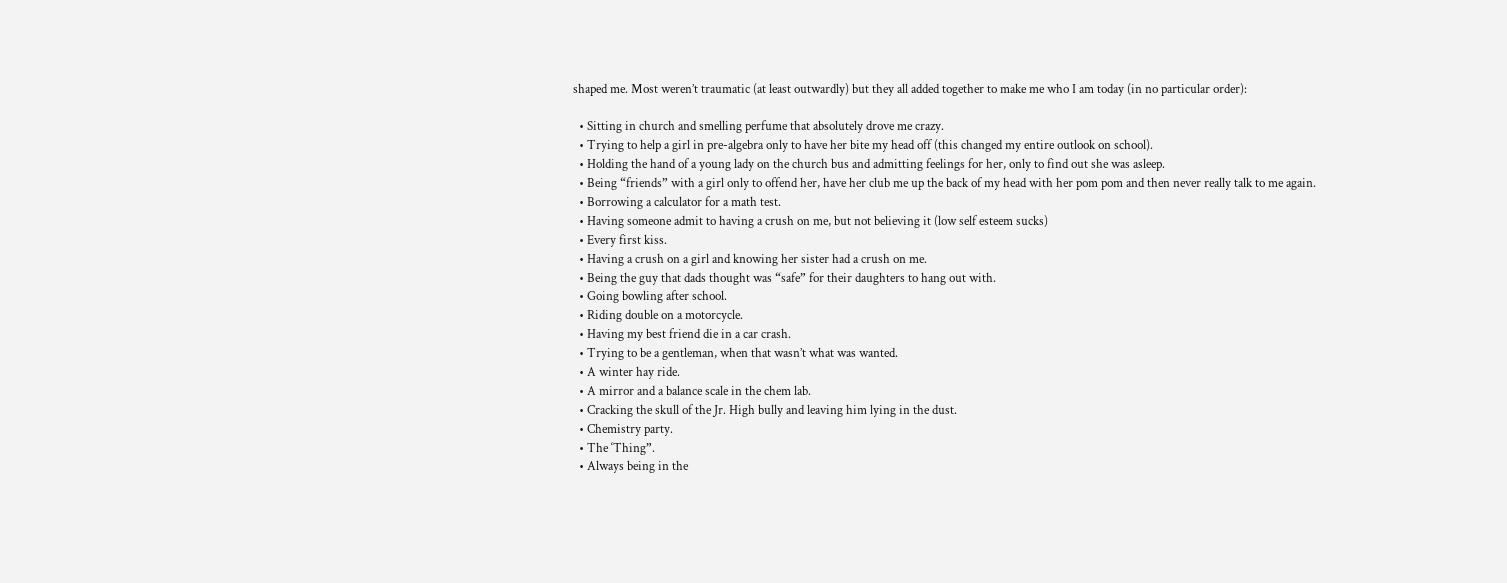shaped me. Most weren’t traumatic (at least outwardly) but they all added together to make me who I am today (in no particular order):

  • Sitting in church and smelling perfume that absolutely drove me crazy.
  • Trying to help a girl in pre-algebra only to have her bite my head off (this changed my entire outlook on school).
  • Holding the hand of a young lady on the church bus and admitting feelings for her, only to find out she was asleep.
  • Being “friends” with a girl only to offend her, have her club me up the back of my head with her pom pom and then never really talk to me again.
  • Borrowing a calculator for a math test.
  • Having someone admit to having a crush on me, but not believing it (low self esteem sucks)
  • Every first kiss.
  • Having a crush on a girl and knowing her sister had a crush on me.
  • Being the guy that dads thought was “safe” for their daughters to hang out with.
  • Going bowling after school.
  • Riding double on a motorcycle.
  • Having my best friend die in a car crash.
  • Trying to be a gentleman, when that wasn’t what was wanted.
  • A winter hay ride.
  • A mirror and a balance scale in the chem lab.
  • Cracking the skull of the Jr. High bully and leaving him lying in the dust.
  • Chemistry party.
  • The ‘Thing”.
  • Always being in the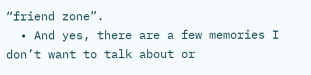“friend zone”.
  • And yes, there are a few memories I don’t want to talk about or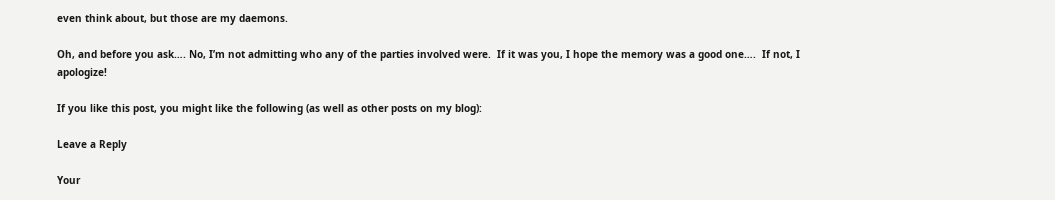even think about, but those are my daemons.

Oh, and before you ask…. No, I’m not admitting who any of the parties involved were.  If it was you, I hope the memory was a good one….  If not, I apologize!

If you like this post, you might like the following (as well as other posts on my blog):

Leave a Reply

Your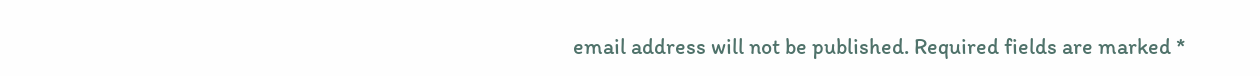email address will not be published. Required fields are marked *